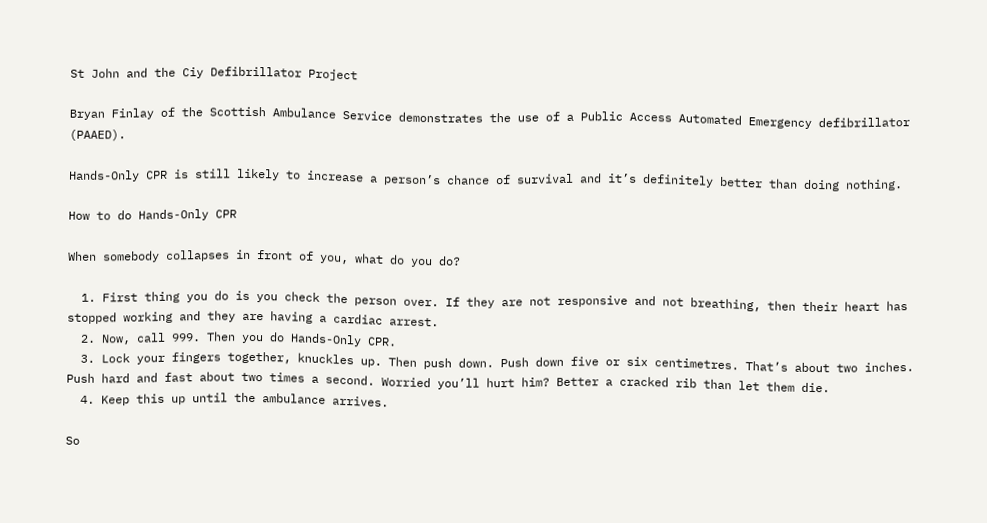St John and the Ciy Defibrillator Project

Bryan Finlay of the Scottish Ambulance Service demonstrates the use of a Public Access Automated Emergency defibrillator (PAAED).

Hands-Only CPR is still likely to increase a person’s chance of survival and it’s definitely better than doing nothing.

How to do Hands-Only CPR

When somebody collapses in front of you, what do you do?

  1. First thing you do is you check the person over. If they are not responsive and not breathing, then their heart has stopped working and they are having a cardiac arrest.
  2. Now, call 999. Then you do Hands-Only CPR.
  3. Lock your fingers together, knuckles up. Then push down. Push down five or six centimetres. That’s about two inches. Push hard and fast about two times a second. Worried you’ll hurt him? Better a cracked rib than let them die.
  4. Keep this up until the ambulance arrives.

So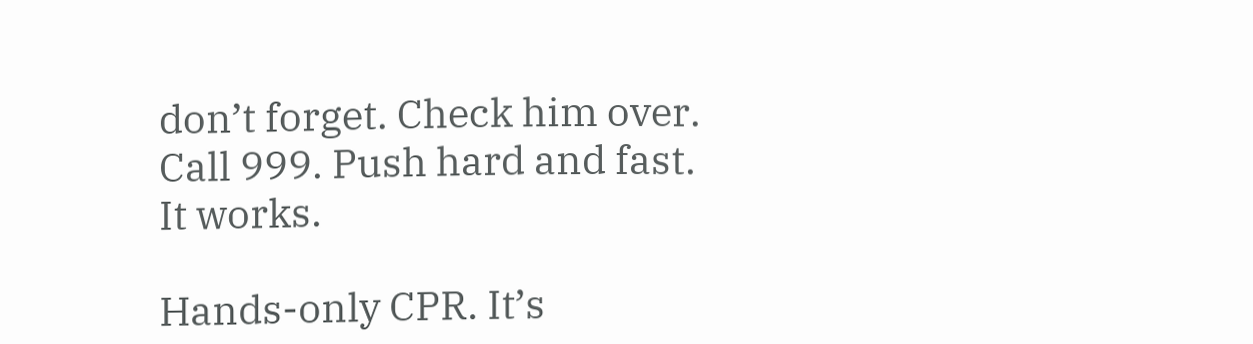don’t forget. Check him over. Call 999. Push hard and fast. It works.

Hands-only CPR. It’s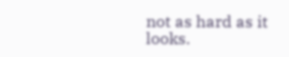not as hard as it looks.